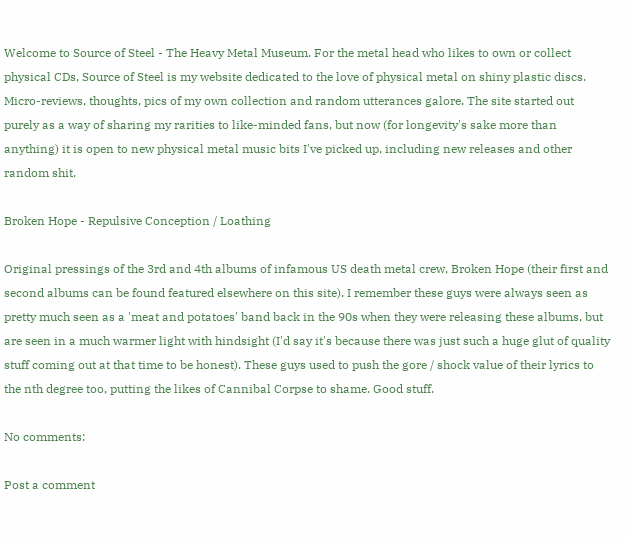Welcome to Source of Steel - The Heavy Metal Museum. For the metal head who likes to own or collect physical CDs, Source of Steel is my website dedicated to the love of physical metal on shiny plastic discs. Micro-reviews, thoughts, pics of my own collection and random utterances galore. The site started out purely as a way of sharing my rarities to like-minded fans, but now (for longevity's sake more than anything) it is open to new physical metal music bits I've picked up, including new releases and other random shit.

Broken Hope - Repulsive Conception / Loathing

Original pressings of the 3rd and 4th albums of infamous US death metal crew, Broken Hope (their first and second albums can be found featured elsewhere on this site). I remember these guys were always seen as pretty much seen as a 'meat and potatoes' band back in the 90s when they were releasing these albums, but are seen in a much warmer light with hindsight (I'd say it's because there was just such a huge glut of quality stuff coming out at that time to be honest). These guys used to push the gore / shock value of their lyrics to the nth degree too, putting the likes of Cannibal Corpse to shame. Good stuff.

No comments:

Post a comment